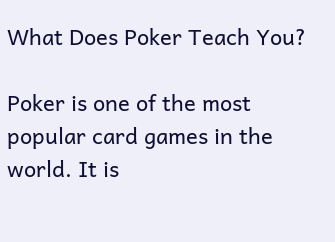What Does Poker Teach You?

Poker is one of the most popular card games in the world. It is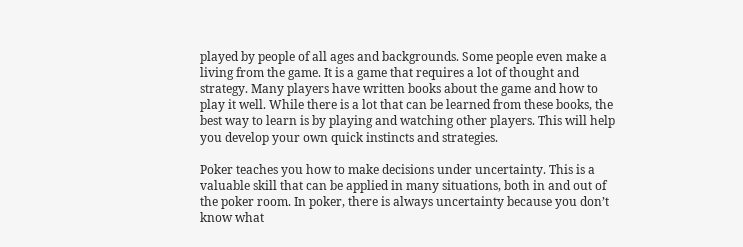played by people of all ages and backgrounds. Some people even make a living from the game. It is a game that requires a lot of thought and strategy. Many players have written books about the game and how to play it well. While there is a lot that can be learned from these books, the best way to learn is by playing and watching other players. This will help you develop your own quick instincts and strategies.

Poker teaches you how to make decisions under uncertainty. This is a valuable skill that can be applied in many situations, both in and out of the poker room. In poker, there is always uncertainty because you don’t know what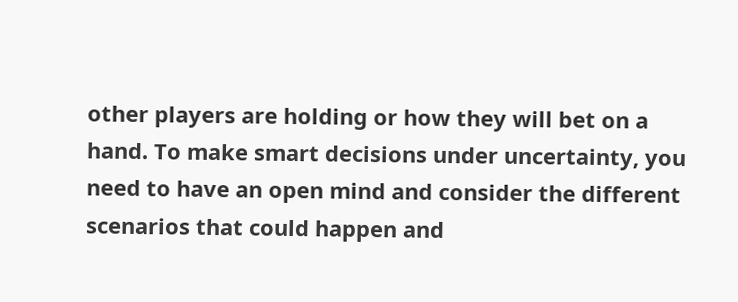other players are holding or how they will bet on a hand. To make smart decisions under uncertainty, you need to have an open mind and consider the different scenarios that could happen and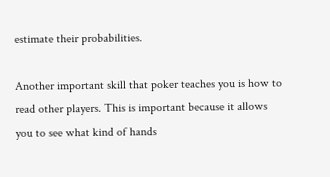estimate their probabilities.

Another important skill that poker teaches you is how to read other players. This is important because it allows you to see what kind of hands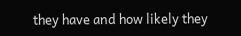they have and how likely they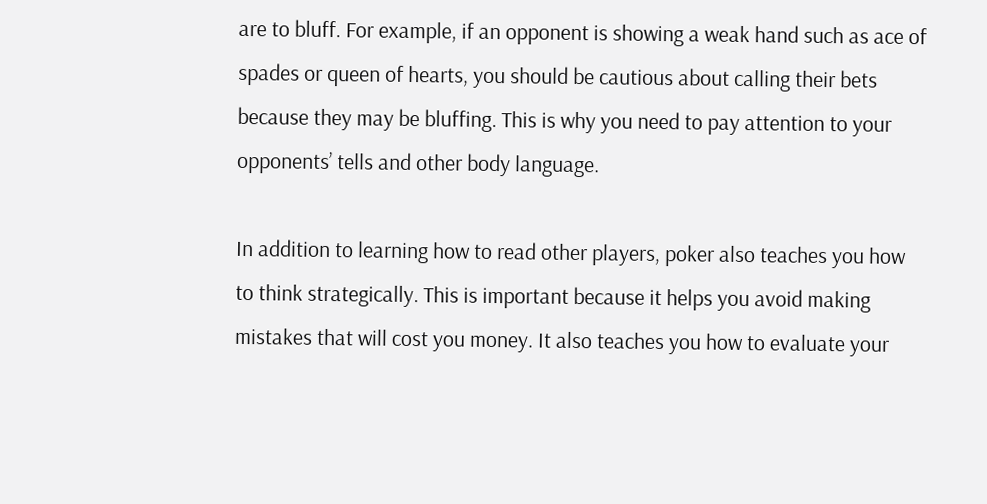are to bluff. For example, if an opponent is showing a weak hand such as ace of spades or queen of hearts, you should be cautious about calling their bets because they may be bluffing. This is why you need to pay attention to your opponents’ tells and other body language.

In addition to learning how to read other players, poker also teaches you how to think strategically. This is important because it helps you avoid making mistakes that will cost you money. It also teaches you how to evaluate your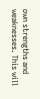own strengths and weaknesses. This will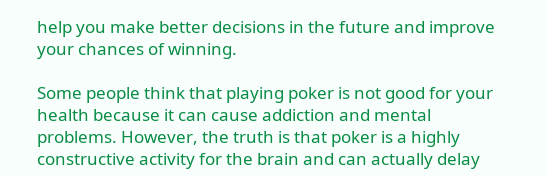help you make better decisions in the future and improve your chances of winning.

Some people think that playing poker is not good for your health because it can cause addiction and mental problems. However, the truth is that poker is a highly constructive activity for the brain and can actually delay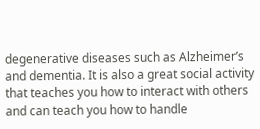degenerative diseases such as Alzheimer’s and dementia. It is also a great social activity that teaches you how to interact with others and can teach you how to handle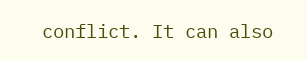conflict. It can also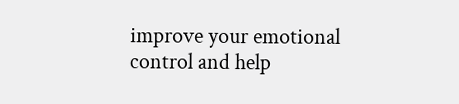improve your emotional control and help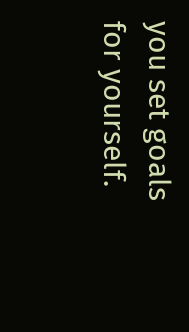you set goals for yourself.